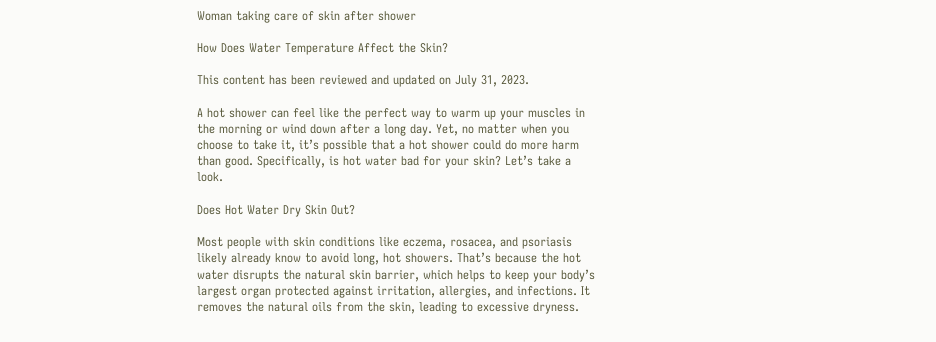Woman taking care of skin after shower

How Does Water Temperature Affect the Skin?

This content has been reviewed and updated on July 31, 2023.

A hot shower can feel like the perfect way to warm up your muscles in the morning or wind down after a long day. Yet, no matter when you choose to take it, it’s possible that a hot shower could do more harm than good. Specifically, is hot water bad for your skin? Let’s take a look.

Does Hot Water Dry Skin Out?

Most people with skin conditions like eczema, rosacea, and psoriasis likely already know to avoid long, hot showers. That’s because the hot water disrupts the natural skin barrier, which helps to keep your body’s largest organ protected against irritation, allergies, and infections. It removes the natural oils from the skin, leading to excessive dryness.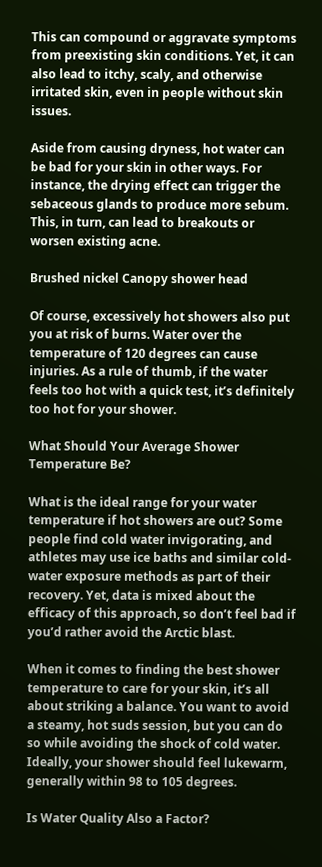This can compound or aggravate symptoms from preexisting skin conditions. Yet, it can also lead to itchy, scaly, and otherwise irritated skin, even in people without skin issues.

Aside from causing dryness, hot water can be bad for your skin in other ways. For instance, the drying effect can trigger the sebaceous glands to produce more sebum. This, in turn, can lead to breakouts or worsen existing acne.

Brushed nickel Canopy shower head

Of course, excessively hot showers also put you at risk of burns. Water over the temperature of 120 degrees can cause injuries. As a rule of thumb, if the water feels too hot with a quick test, it’s definitely too hot for your shower.

What Should Your Average Shower Temperature Be?

What is the ideal range for your water temperature if hot showers are out? Some people find cold water invigorating, and athletes may use ice baths and similar cold-water exposure methods as part of their recovery. Yet, data is mixed about the efficacy of this approach, so don’t feel bad if you’d rather avoid the Arctic blast.

When it comes to finding the best shower temperature to care for your skin, it’s all about striking a balance. You want to avoid a steamy, hot suds session, but you can do so while avoiding the shock of cold water. Ideally, your shower should feel lukewarm, generally within 98 to 105 degrees.

Is Water Quality Also a Factor?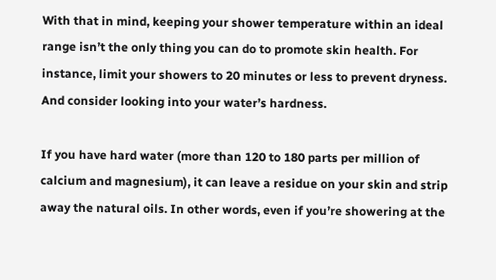With that in mind, keeping your shower temperature within an ideal range isn’t the only thing you can do to promote skin health. For instance, limit your showers to 20 minutes or less to prevent dryness. And consider looking into your water’s hardness.

If you have hard water (more than 120 to 180 parts per million of calcium and magnesium), it can leave a residue on your skin and strip away the natural oils. In other words, even if you’re showering at the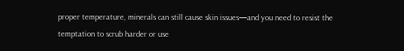proper temperature, minerals can still cause skin issues—and you need to resist the temptation to scrub harder or use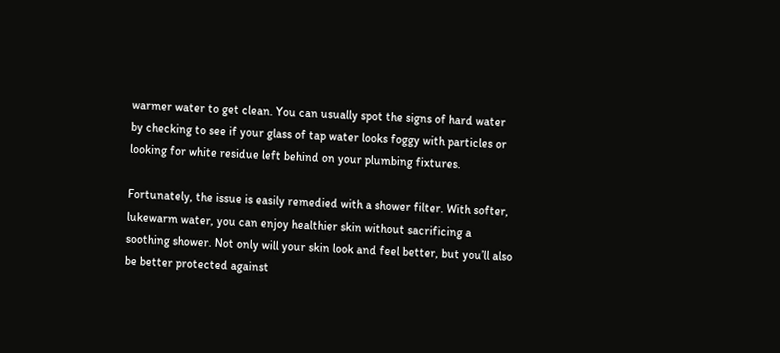warmer water to get clean. You can usually spot the signs of hard water by checking to see if your glass of tap water looks foggy with particles or looking for white residue left behind on your plumbing fixtures.

Fortunately, the issue is easily remedied with a shower filter. With softer, lukewarm water, you can enjoy healthier skin without sacrificing a soothing shower. Not only will your skin look and feel better, but you’ll also be better protected against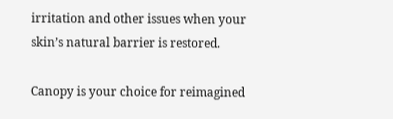irritation and other issues when your skin’s natural barrier is restored.

Canopy is your choice for reimagined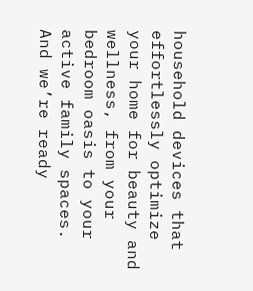household devices that effortlessly optimize your home for beauty and wellness, from your bedroom oasis to your active family spaces. And we’re ready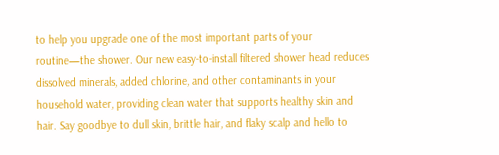to help you upgrade one of the most important parts of your routine—the shower. Our new easy-to-install filtered shower head reduces dissolved minerals, added chlorine, and other contaminants in your household water, providing clean water that supports healthy skin and hair. Say goodbye to dull skin, brittle hair, and flaky scalp and hello to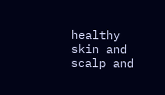healthy skin and scalp and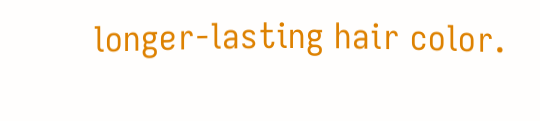longer-lasting hair color.